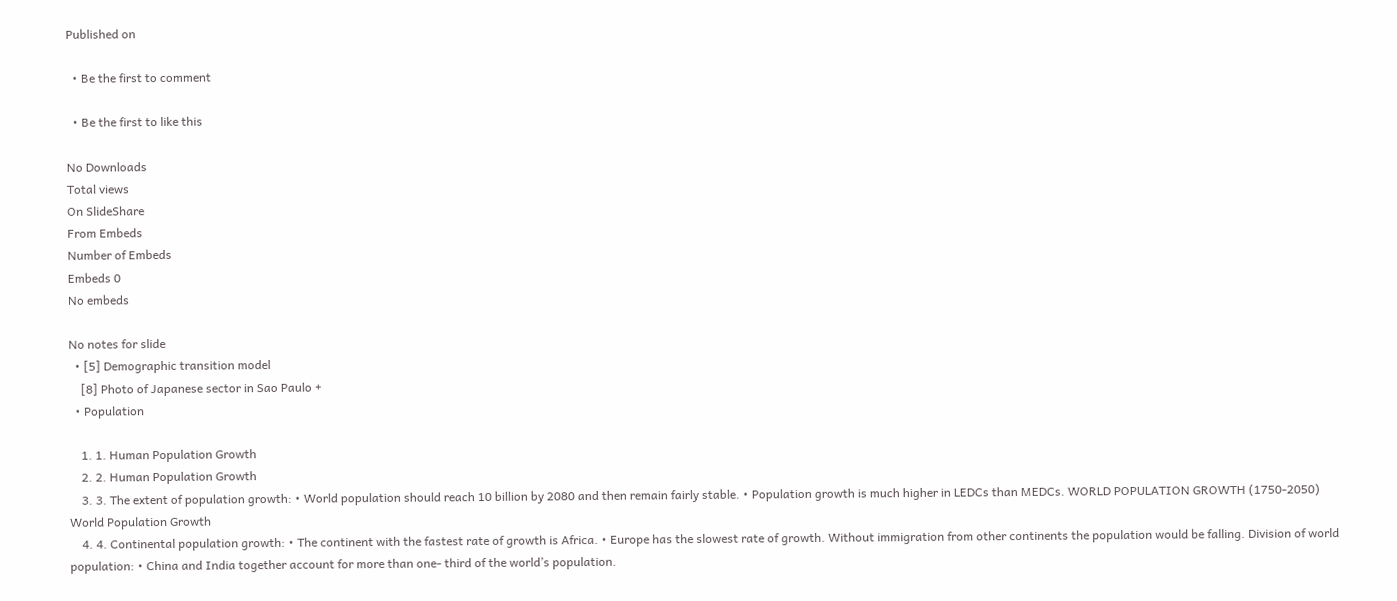Published on

  • Be the first to comment

  • Be the first to like this

No Downloads
Total views
On SlideShare
From Embeds
Number of Embeds
Embeds 0
No embeds

No notes for slide
  • [5] Demographic transition model
    [8] Photo of Japanese sector in Sao Paulo +
  • Population

    1. 1. Human Population Growth
    2. 2. Human Population Growth
    3. 3. The extent of population growth: • World population should reach 10 billion by 2080 and then remain fairly stable. • Population growth is much higher in LEDCs than MEDCs. WORLD POPULATION GROWTH (1750-2050) World Population Growth
    4. 4. Continental population growth: • The continent with the fastest rate of growth is Africa. • Europe has the slowest rate of growth. Without immigration from other continents the population would be falling. Division of world population: • China and India together account for more than one- third of the world’s population.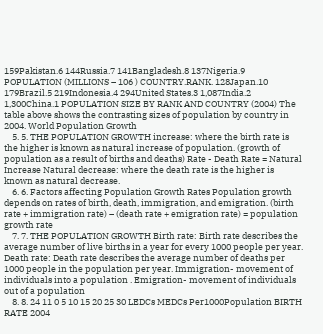159Pakistan.6 144Russia.7 141Bangladesh.8 137Nigeria.9 POPULATION (MILLIONS – 106 ) COUNTRY.RANK. 128Japan.10 179Brazil.5 219Indonesia.4 294United States.3 1,087India.2 1,300China.1 POPULATION SIZE BY RANK AND COUNTRY (2004) The table above shows the contrasting sizes of population by country in 2004. World Population Growth
    5. 5. THE POPULATION GROWTH increase: where the birth rate is the higher is known as natural increase of population. (growth of population as a result of births and deaths) Rate - Death Rate = Natural Increase Natural decrease: where the death rate is the higher is known as natural decrease.
    6. 6. Factors affecting Population Growth Rates Population growth depends on rates of birth, death, immigration, and emigration. (birth rate + immigration rate) – (death rate + emigration rate) = population growth rate
    7. 7. THE POPULATION GROWTH Birth rate: Birth rate describes the average number of live births in a year for every 1000 people per year.   Death rate: Death rate describes the average number of deaths per 1000 people in the population per year. Immigration- movement of individuals into a population . Emigration- movement of individuals out of a population
    8. 8. 24 11 0 5 10 15 20 25 30 LEDCs MEDCs Per1000Population BIRTH RATE 2004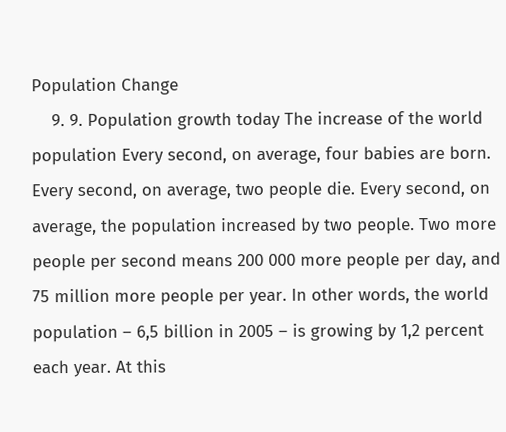Population Change
    9. 9. Population growth today The increase of the world population Every second, on average, four babies are born. Every second, on average, two people die. Every second, on average, the population increased by two people. Two more people per second means 200 000 more people per day, and 75 million more people per year. In other words, the world population – 6,5 billion in 2005 – is growing by 1,2 percent each year. At this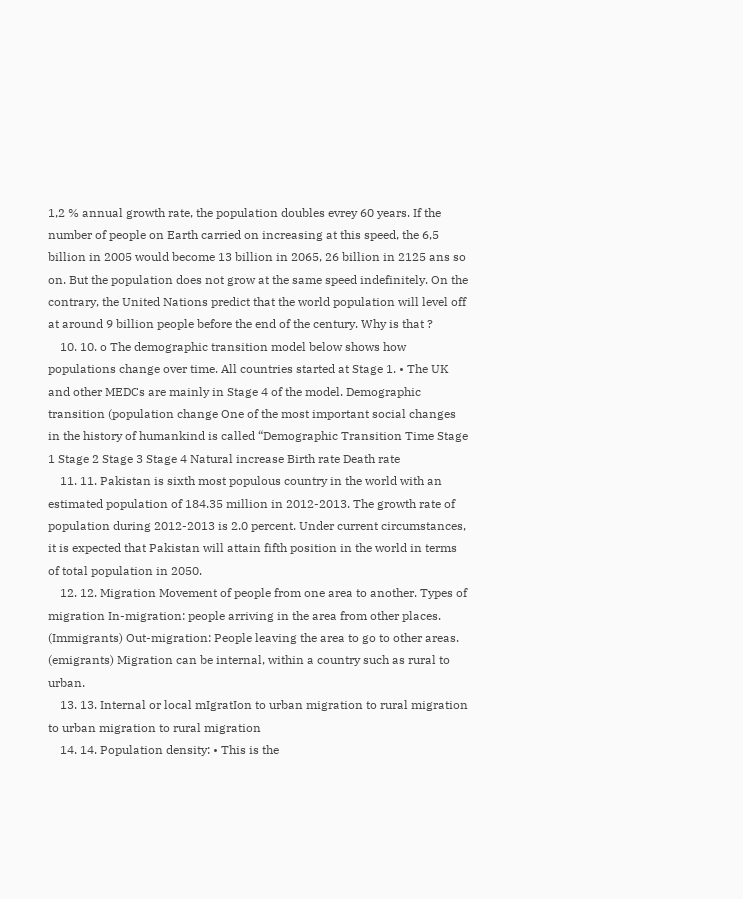1,2 % annual growth rate, the population doubles evrey 60 years. If the number of people on Earth carried on increasing at this speed, the 6,5 billion in 2005 would become 13 billion in 2065, 26 billion in 2125 ans so on. But the population does not grow at the same speed indefinitely. On the contrary, the United Nations predict that the world population will level off at around 9 billion people before the end of the century. Why is that ?
    10. 10. o The demographic transition model below shows how populations change over time. All countries started at Stage 1. • The UK and other MEDCs are mainly in Stage 4 of the model. Demographic transition (population change One of the most important social changes in the history of humankind is called “Demographic Transition Time Stage 1 Stage 2 Stage 3 Stage 4 Natural increase Birth rate Death rate
    11. 11. Pakistan is sixth most populous country in the world with an estimated population of 184.35 million in 2012-2013. The growth rate of population during 2012-2013 is 2.0 percent. Under current circumstances, it is expected that Pakistan will attain fifth position in the world in terms of total population in 2050.
    12. 12. Migration Movement of people from one area to another. Types of migration In-migration: people arriving in the area from other places. (Immigrants) Out-migration: People leaving the area to go to other areas. (emigrants) Migration can be internal, within a country such as rural to urban.
    13. 13. Internal or local mIgratIon to urban migration to rural migration to urban migration to rural migration
    14. 14. Population density: • This is the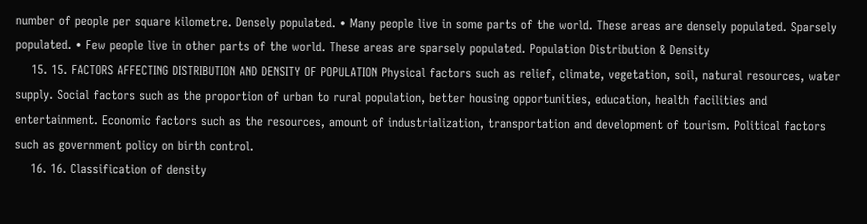number of people per square kilometre. Densely populated. • Many people live in some parts of the world. These areas are densely populated. Sparsely populated. • Few people live in other parts of the world. These areas are sparsely populated. Population Distribution & Density
    15. 15. FACTORS AFFECTING DISTRIBUTION AND DENSITY OF POPULATION Physical factors such as relief, climate, vegetation, soil, natural resources, water supply. Social factors such as the proportion of urban to rural population, better housing opportunities, education, health facilities and entertainment. Economic factors such as the resources, amount of industrialization, transportation and development of tourism. Political factors such as government policy on birth control.
    16. 16. Classification of density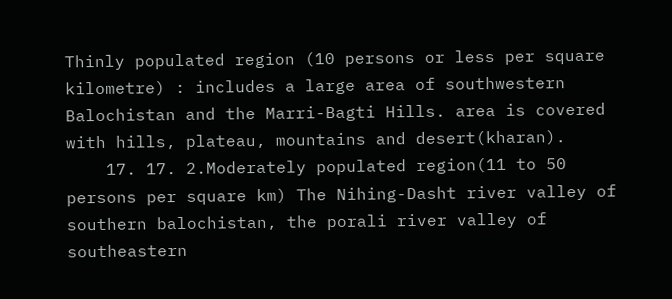Thinly populated region (10 persons or less per square kilometre) : includes a large area of southwestern Balochistan and the Marri-Bagti Hills. area is covered with hills, plateau, mountains and desert(kharan).
    17. 17. 2.Moderately populated region(11 to 50 persons per square km) The Nihing-Dasht river valley of southern balochistan, the porali river valley of southeastern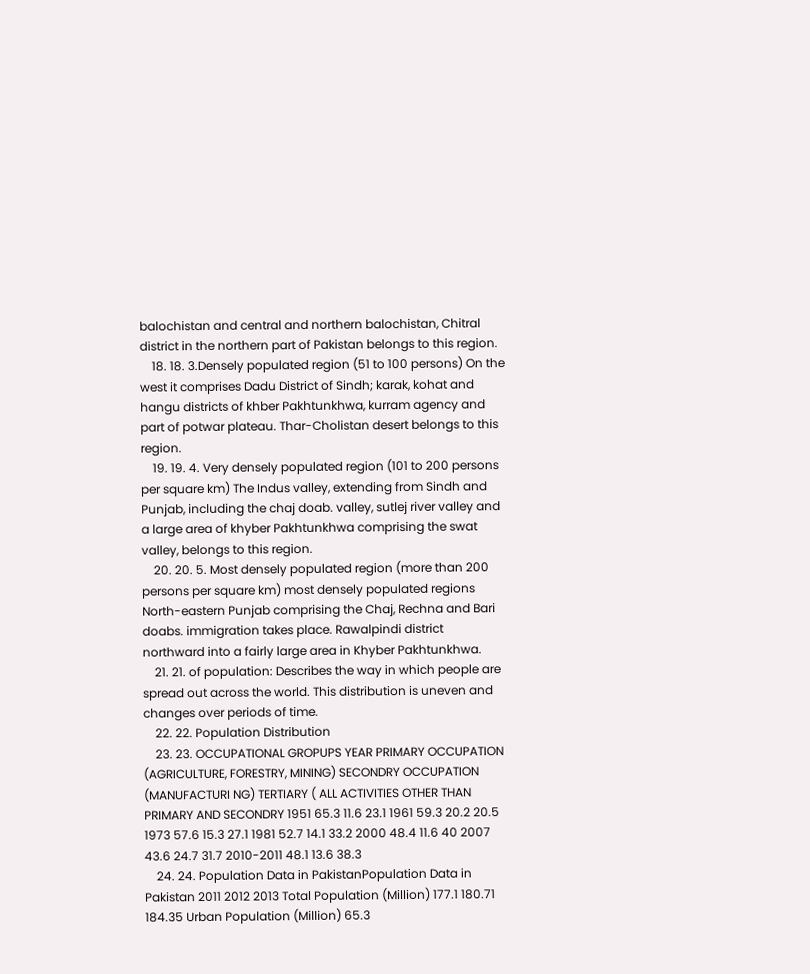balochistan and central and northern balochistan, Chitral district in the northern part of Pakistan belongs to this region.
    18. 18. 3.Densely populated region (51 to 100 persons) On the west it comprises Dadu District of Sindh; karak, kohat and hangu districts of khber Pakhtunkhwa, kurram agency and part of potwar plateau. Thar-Cholistan desert belongs to this region.
    19. 19. 4. Very densely populated region (101 to 200 persons per square km) The Indus valley, extending from Sindh and Punjab, including the chaj doab. valley, sutlej river valley and a large area of khyber Pakhtunkhwa comprising the swat valley, belongs to this region.
    20. 20. 5. Most densely populated region (more than 200 persons per square km) most densely populated regions North-eastern Punjab comprising the Chaj, Rechna and Bari doabs. immigration takes place. Rawalpindi district northward into a fairly large area in Khyber Pakhtunkhwa.
    21. 21. of population: Describes the way in which people are spread out across the world. This distribution is uneven and changes over periods of time.
    22. 22. Population Distribution
    23. 23. OCCUPATIONAL GROPUPS YEAR PRIMARY OCCUPATION (AGRICULTURE, FORESTRY, MINING) SECONDRY OCCUPATION (MANUFACTURI NG) TERTIARY ( ALL ACTIVITIES OTHER THAN PRIMARY AND SECONDRY 1951 65.3 11.6 23.1 1961 59.3 20.2 20.5 1973 57.6 15.3 27.1 1981 52.7 14.1 33.2 2000 48.4 11.6 40 2007 43.6 24.7 31.7 2010-2011 48.1 13.6 38.3
    24. 24. Population Data in PakistanPopulation Data in Pakistan 2011 2012 2013 Total Population (Million) 177.1 180.71 184.35 Urban Population (Million) 65.3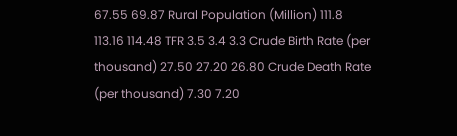67.55 69.87 Rural Population (Million) 111.8 113.16 114.48 TFR 3.5 3.4 3.3 Crude Birth Rate (per thousand) 27.50 27.20 26.80 Crude Death Rate (per thousand) 7.30 7.20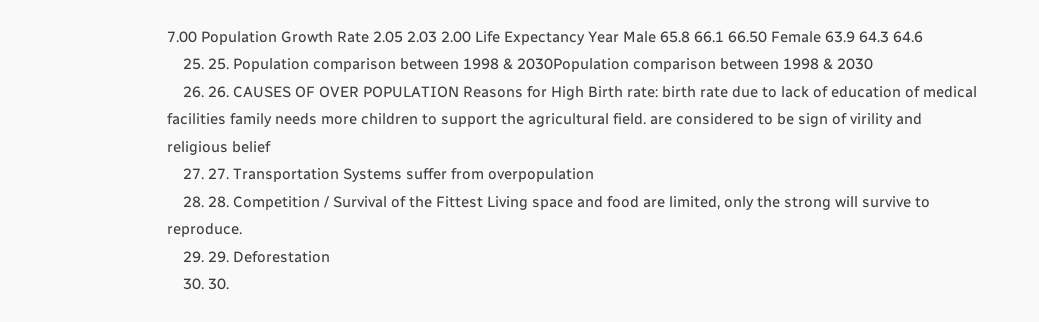7.00 Population Growth Rate 2.05 2.03 2.00 Life Expectancy Year Male 65.8 66.1 66.50 Female 63.9 64.3 64.6
    25. 25. Population comparison between 1998 & 2030Population comparison between 1998 & 2030
    26. 26. CAUSES OF OVER POPULATION Reasons for High Birth rate: birth rate due to lack of education of medical facilities family needs more children to support the agricultural field. are considered to be sign of virility and religious belief
    27. 27. Transportation Systems suffer from overpopulation
    28. 28. Competition / Survival of the Fittest Living space and food are limited, only the strong will survive to reproduce.
    29. 29. Deforestation
    30. 30.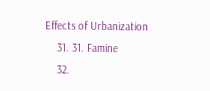Effects of Urbanization
    31. 31. Famine
    32.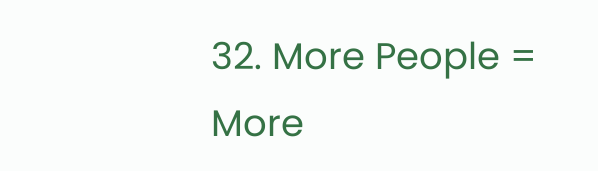32. More People = More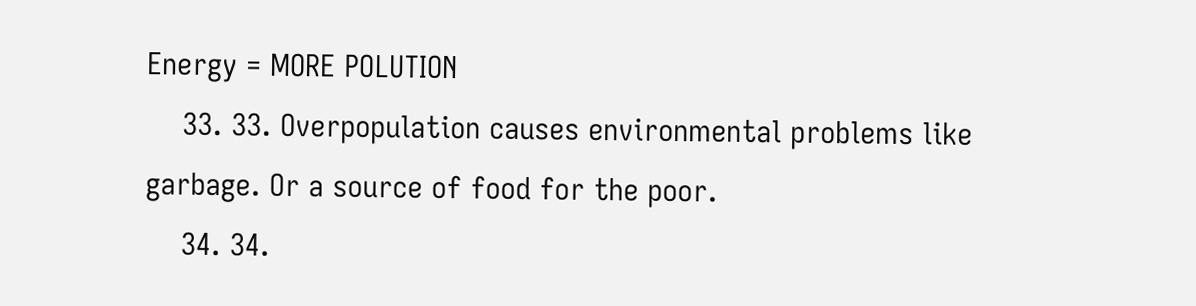Energy = MORE POLUTION
    33. 33. Overpopulation causes environmental problems like garbage. Or a source of food for the poor.
    34. 34.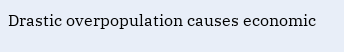Drastic overpopulation causes economic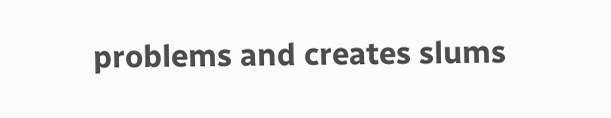problems and creates slums